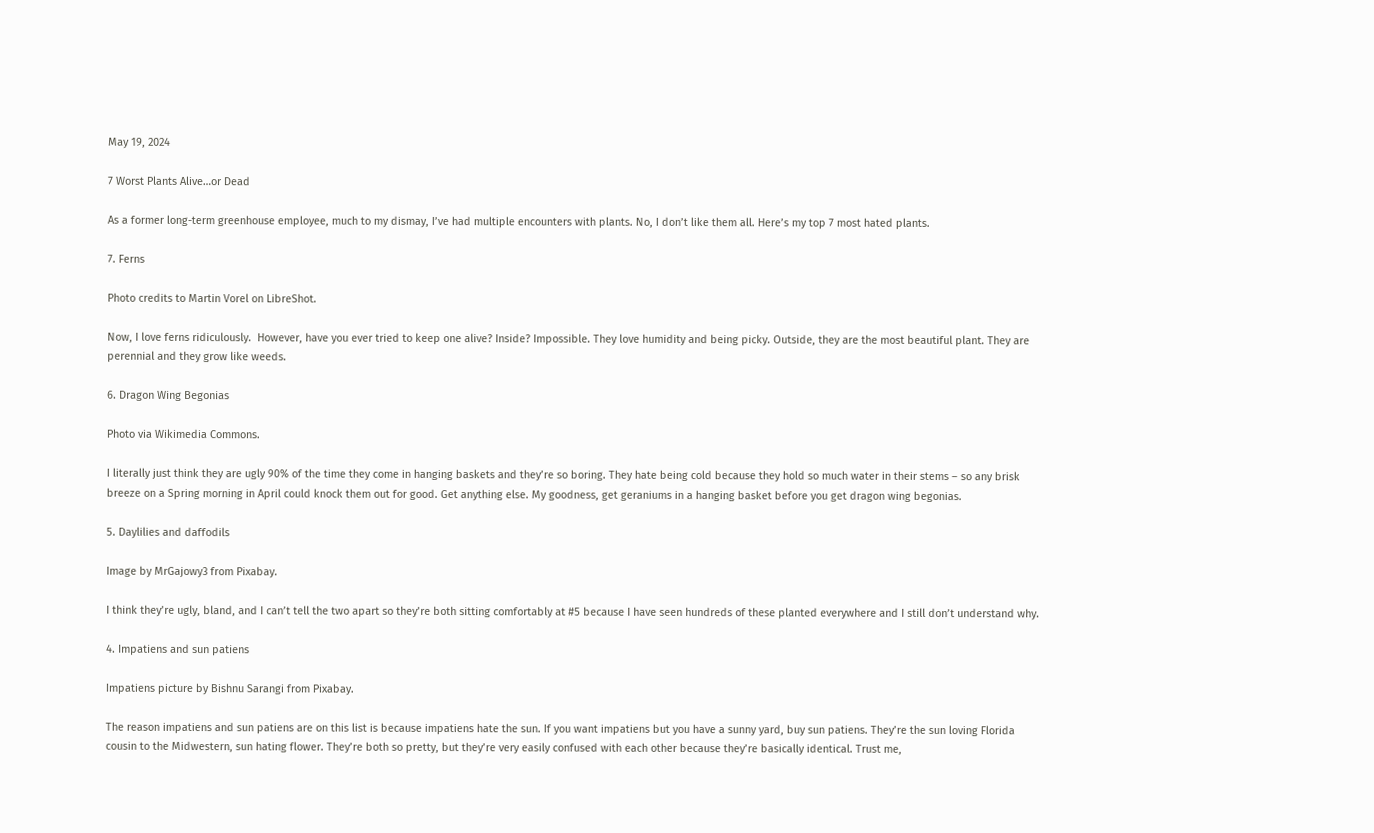May 19, 2024

7 Worst Plants Alive…or Dead

As a former long-term greenhouse employee, much to my dismay, I’ve had multiple encounters with plants. No, I don’t like them all. Here’s my top 7 most hated plants.

7. Ferns

Photo credits to Martin Vorel on LibreShot.

Now, I love ferns ridiculously.  However, have you ever tried to keep one alive? Inside? Impossible. They love humidity and being picky. Outside, they are the most beautiful plant. They are perennial and they grow like weeds.

6. Dragon Wing Begonias

Photo via Wikimedia Commons.

I literally just think they are ugly 90% of the time they come in hanging baskets and they’re so boring. They hate being cold because they hold so much water in their stems – so any brisk breeze on a Spring morning in April could knock them out for good. Get anything else. My goodness, get geraniums in a hanging basket before you get dragon wing begonias.

5. Daylilies and daffodils

Image by MrGajowy3 from Pixabay.

I think they’re ugly, bland, and I can’t tell the two apart so they’re both sitting comfortably at #5 because I have seen hundreds of these planted everywhere and I still don’t understand why.

4. Impatiens and sun patiens

Impatiens picture by Bishnu Sarangi from Pixabay.

The reason impatiens and sun patiens are on this list is because impatiens hate the sun. If you want impatiens but you have a sunny yard, buy sun patiens. They’re the sun loving Florida cousin to the Midwestern, sun hating flower. They’re both so pretty, but they’re very easily confused with each other because they’re basically identical. Trust me,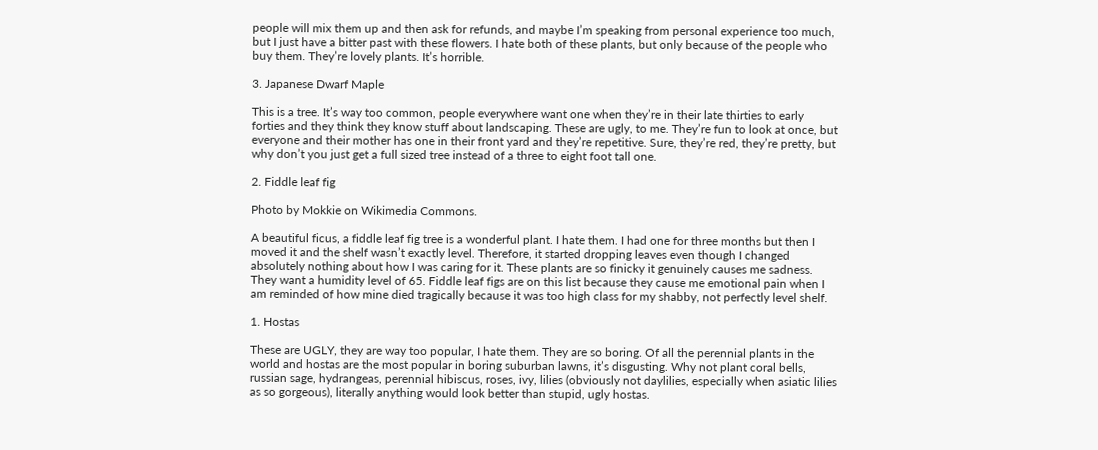people will mix them up and then ask for refunds, and maybe I’m speaking from personal experience too much, but I just have a bitter past with these flowers. I hate both of these plants, but only because of the people who buy them. They’re lovely plants. It’s horrible.

3. Japanese Dwarf Maple

This is a tree. It’s way too common, people everywhere want one when they’re in their late thirties to early forties and they think they know stuff about landscaping. These are ugly, to me. They’re fun to look at once, but everyone and their mother has one in their front yard and they’re repetitive. Sure, they’re red, they’re pretty, but why don’t you just get a full sized tree instead of a three to eight foot tall one.

2. Fiddle leaf fig

Photo by Mokkie on Wikimedia Commons.

A beautiful ficus, a fiddle leaf fig tree is a wonderful plant. I hate them. I had one for three months but then I moved it and the shelf wasn’t exactly level. Therefore, it started dropping leaves even though I changed absolutely nothing about how I was caring for it. These plants are so finicky it genuinely causes me sadness. They want a humidity level of 65. Fiddle leaf figs are on this list because they cause me emotional pain when I am reminded of how mine died tragically because it was too high class for my shabby, not perfectly level shelf.

1. Hostas

These are UGLY, they are way too popular, I hate them. They are so boring. Of all the perennial plants in the world and hostas are the most popular in boring suburban lawns, it’s disgusting. Why not plant coral bells, russian sage, hydrangeas, perennial hibiscus, roses, ivy, lilies (obviously not daylilies, especially when asiatic lilies as so gorgeous), literally anything would look better than stupid, ugly hostas.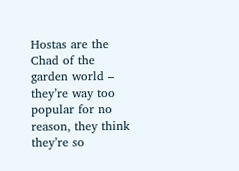Hostas are the Chad of the garden world – they’re way too popular for no reason, they think they’re so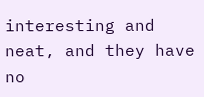interesting and neat, and they have no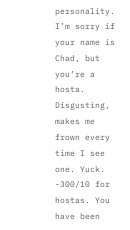personality. I’m sorry if your name is Chad, but you’re a hosta. Disgusting, makes me frown every time I see one. Yuck. -300/10 for hostas. You have been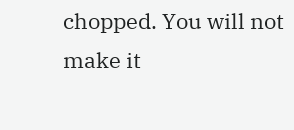chopped. You will not make it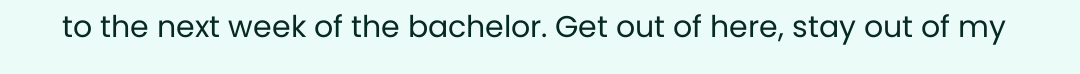to the next week of the bachelor. Get out of here, stay out of my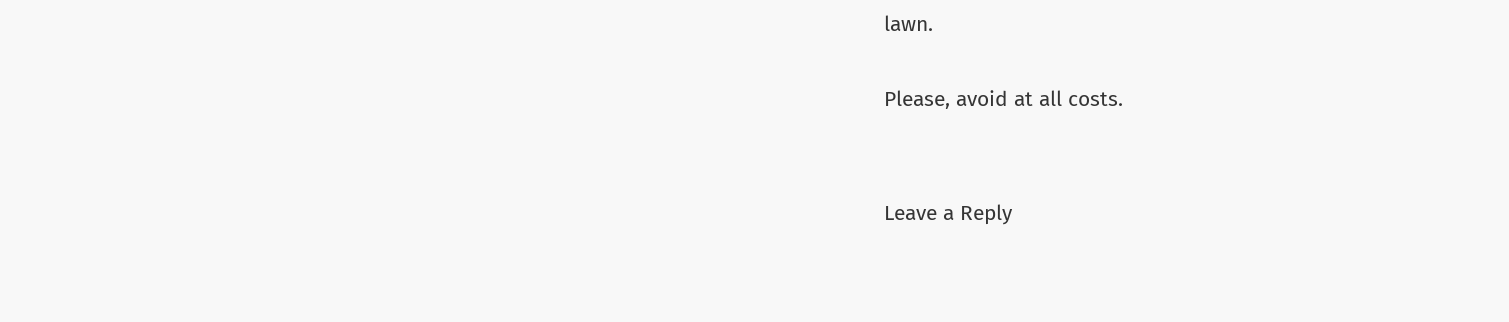lawn.

Please, avoid at all costs.


Leave a Reply